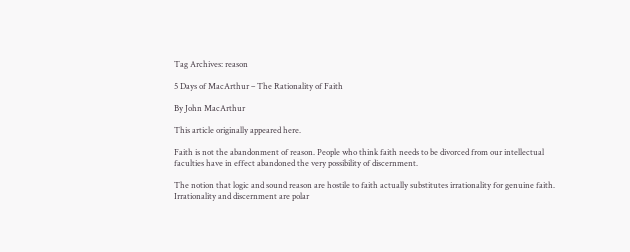Tag Archives: reason

5 Days of MacArthur – The Rationality of Faith

By John MacArthur

This article originally appeared here.

Faith is not the abandonment of reason. People who think faith needs to be divorced from our intellectual faculties have in effect abandoned the very possibility of discernment.

The notion that logic and sound reason are hostile to faith actually substitutes irrationality for genuine faith. Irrationality and discernment are polar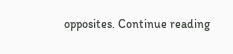opposites. Continue reading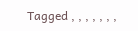Tagged , , , , , , ,